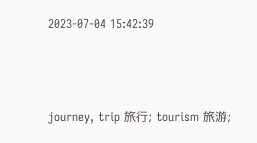2023-07-04 15:42:39



journey, trip 旅行; tourism 旅游;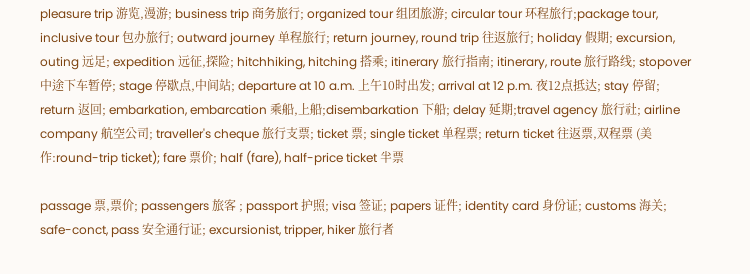pleasure trip 游览,漫游; business trip 商务旅行; organized tour 组团旅游; circular tour 环程旅行;package tour, inclusive tour 包办旅行; outward journey 单程旅行; return journey, round trip 往返旅行; holiday 假期; excursion, outing 远足; expedition 远征,探险; hitchhiking, hitching 搭乘; itinerary 旅行指南; itinerary, route 旅行路线; stopover 中途下车暂停; stage 停歇点,中间站; departure at 10 a.m. 上午10时出发; arrival at 12 p.m. 夜12点抵达; stay 停留; return 返回; embarkation, embarcation 乘船,上船;disembarkation 下船; delay 延期;travel agency 旅行社; airline company 航空公司; traveller's cheque 旅行支票; ticket 票; single ticket 单程票; return ticket 往返票,双程票 (美作:round-trip ticket); fare 票价; half (fare), half-price ticket 半票

passage 票,票价; passengers 旅客 ; passport 护照; visa 签证; papers 证件; identity card 身份证; customs 海关; safe-conct, pass 安全通行证; excursionist, tripper, hiker 旅行者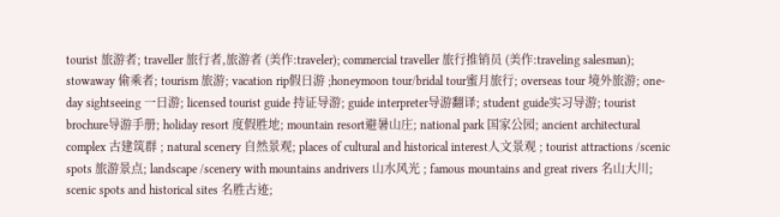tourist 旅游者; traveller 旅行者,旅游者 (美作:traveler); commercial traveller 旅行推销员 (美作:traveling salesman); stowaway 偷乘者; tourism 旅游; vacation rip假日游 ;honeymoon tour/bridal tour蜜月旅行; overseas tour 境外旅游; one-day sightseeing 一日游; licensed tourist guide 持证导游; guide interpreter导游翻译; student guide实习导游; tourist brochure导游手册; holiday resort 度假胜地; mountain resort避暑山庄; national park 国家公园; ancient architectural complex 古建筑群 ; natural scenery 自然景观; places of cultural and historical interest人文景观 ; tourist attractions /scenic spots 旅游景点; landscape /scenery with mountains andrivers 山水风光 ; famous mountains and great rivers 名山大川; scenic spots and historical sites 名胜古迹;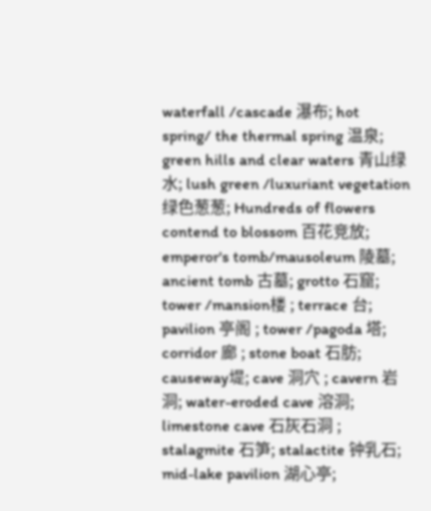waterfall /cascade 瀑布; hot spring/ the thermal spring 温泉; green hills and clear waters 青山绿水; lush green /luxuriant vegetation绿色葱葱; Hundreds of flowers contend to blossom 百花竞放; emperor's tomb/mausoleum 陵墓; ancient tomb 古墓; grotto 石窟; tower /mansion楼 ; terrace 台; pavilion 亭阁 ; tower /pagoda 塔; corridor 廊 ; stone boat 石肪; causeway堤; cave 洞穴 ; cavern 岩洞; water-eroded cave 溶洞; limestone cave 石灰石洞 ; stalagmite 石笋; stalactite 钟乳石; mid-lake pavilion 湖心亭;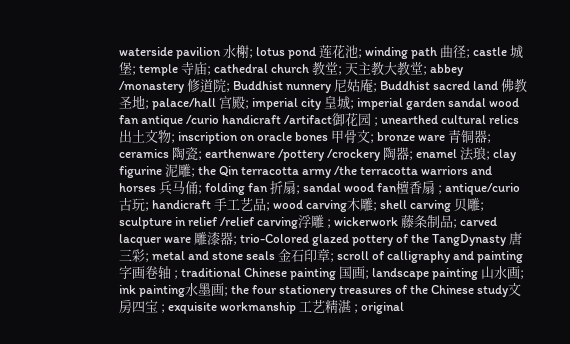waterside pavilion 水榭; lotus pond 莲花池; winding path 曲径; castle 城堡; temple 寺庙; cathedral church 教堂; 天主教大教堂; abbey /monastery 修道院; Buddhist nunnery 尼姑庵; Buddhist sacred land 佛教圣地; palace/hall 宫殿; imperial city 皇城; imperial garden sandal wood fan antique /curio handicraft /artifact御花园 ; unearthed cultural relics 出土文物; inscription on oracle bones 甲骨文; bronze ware 青铜器; ceramics 陶瓷; earthenware /pottery /crockery 陶器; enamel 法琅; clay figurine 泥雕; the Qin terracotta army /the terracotta warriors and horses 兵马俑; folding fan 折扇; sandal wood fan檀香扇 ; antique/curio 古玩; handicraft 手工艺品; wood carving木雕; shell carving 贝雕; sculpture in relief /relief carving浮雕 ; wickerwork 藤条制品; carved lacquer ware 雕漆器; trio-Colored glazed pottery of the TangDynasty 唐三彩; metal and stone seals 金石印章; scroll of calligraphy and painting 字画卷轴 ; traditional Chinese painting 国画; landscape painting 山水画; ink painting水墨画; the four stationery treasures of the Chinese study文房四宝 ; exquisite workmanship 工艺精湛 ; original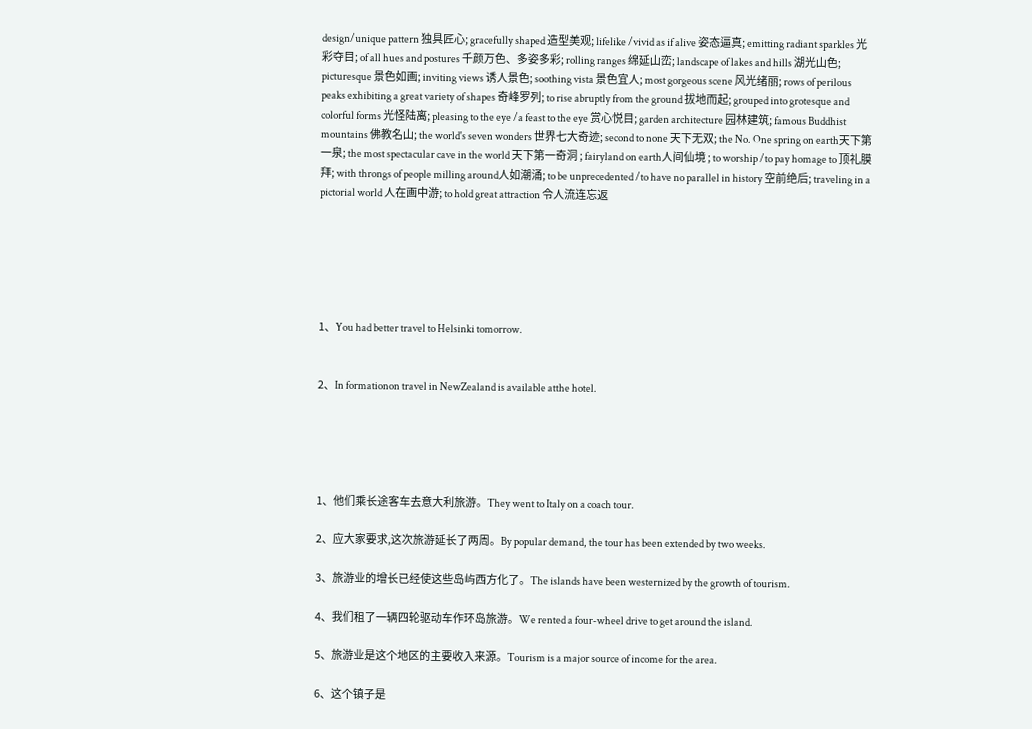design/unique pattern 独具匠心; gracefully shaped 造型美观; lifelike /vivid as if alive 姿态逼真; emitting radiant sparkles 光彩夺目; of all hues and postures 千颜万色、多姿多彩; rolling ranges 绵延山峦; landscape of lakes and hills 湖光山色; picturesque 景色如画; inviting views 诱人景色; soothing vista 景色宜人; most gorgeous scene 风光绪丽; rows of perilous peaks exhibiting a great variety of shapes 奇峰罗列; to rise abruptly from the ground 拔地而起; grouped into grotesque and colorful forms 光怪陆离; pleasing to the eye /a feast to the eye 赏心悦目; garden architecture 园林建筑; famous Buddhist mountains 佛教名山; the world's seven wonders 世界七大奇迹; second to none 天下无双; the No. One spring on earth天下第一泉; the most spectacular cave in the world 天下第一奇洞 ; fairyland on earth人间仙境 ; to worship /to pay homage to 顶礼膜拜; with throngs of people milling around人如潮涌; to be unprecedented /to have no parallel in history 空前绝后; traveling in a pictorial world 人在画中游; to hold great attraction 令人流连忘返






1、You had better travel to Helsinki tomorrow.


2、In formationon travel in NewZealand is available atthe hotel.





1、他们乘长途客车去意大利旅游。They went to Italy on a coach tour.

2、应大家要求,这次旅游延长了两周。By popular demand, the tour has been extended by two weeks.

3、旅游业的增长已经使这些岛屿西方化了。The islands have been westernized by the growth of tourism.

4、我们租了一辆四轮驱动车作环岛旅游。We rented a four-wheel drive to get around the island.

5、旅游业是这个地区的主要收入来源。Tourism is a major source of income for the area.

6、这个镇子是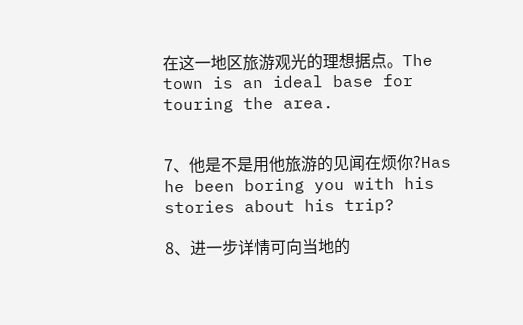在这一地区旅游观光的理想据点。The town is an ideal base for touring the area.


7、他是不是用他旅游的见闻在烦你?Has he been boring you with his stories about his trip?

8、进一步详情可向当地的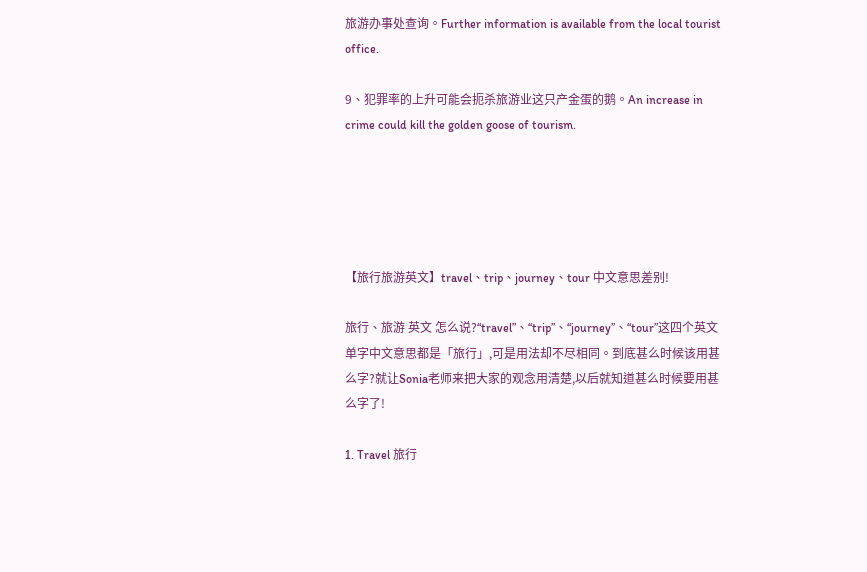旅游办事处查询。Further information is available from the local tourist office.

9、犯罪率的上升可能会扼杀旅游业这只产金蛋的鹅。An increase in crime could kill the golden goose of tourism.





【旅行旅游英文】travel、trip、journey、tour 中文意思差别!

旅行、旅游 英文 怎么说?“travel”、“trip”、“journey”、“tour”这四个英文单字中文意思都是「旅行」,可是用法却不尽相同。到底甚么时候该用甚么字?就让Sonia老师来把大家的观念用清楚,以后就知道甚么时候要用甚么字了!

1. Travel 旅行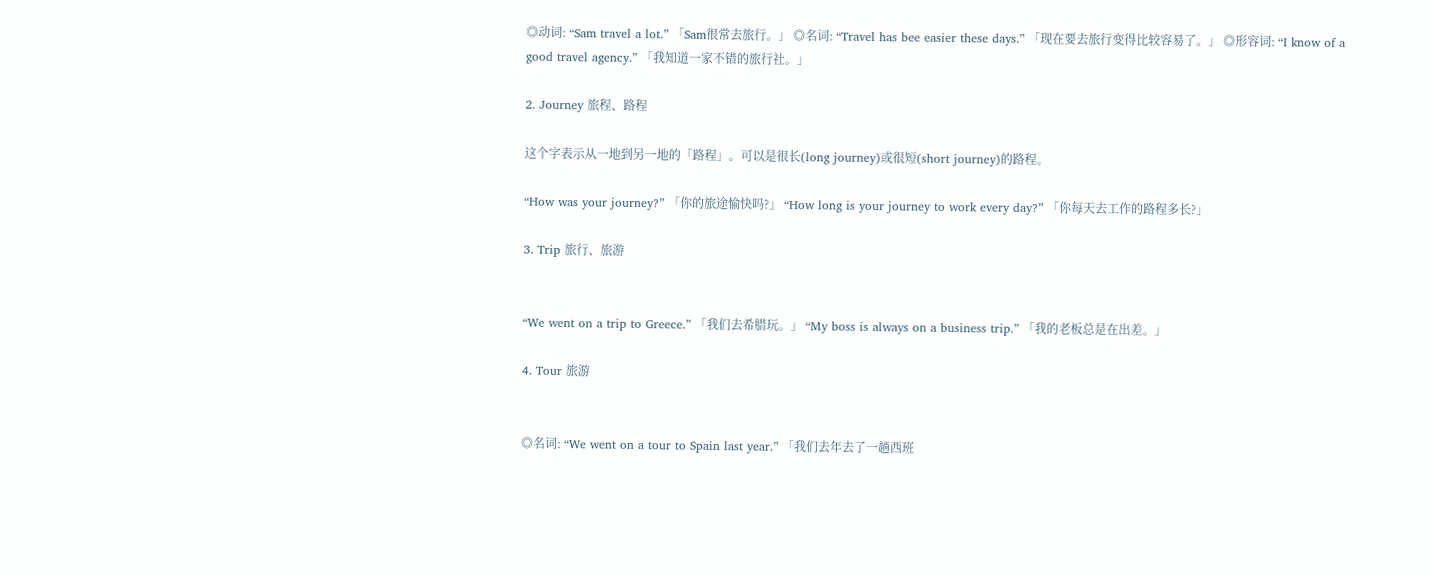◎动词: “Sam travel a lot.” 「Sam很常去旅行。」 ◎名词: “Travel has bee easier these days.” 「现在要去旅行变得比较容易了。」 ◎形容词: “I know of a good travel agency.” 「我知道一家不错的旅行社。」

2. Journey 旅程、路程

这个字表示从一地到另一地的「路程」。可以是很长(long journey)或很短(short journey)的路程。

“How was your journey?” 「你的旅途愉快吗?」 “How long is your journey to work every day?” 「你每天去工作的路程多长?」

3. Trip 旅行、旅游


“We went on a trip to Greece.” 「我们去希腊玩。」 “My boss is always on a business trip.” 「我的老板总是在出差。」

4. Tour 旅游


◎名词: “We went on a tour to Spain last year.” 「我们去年去了一趟西班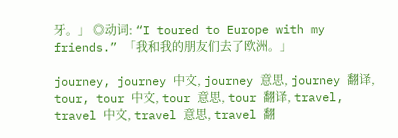牙。」 ◎动词: “I toured to Europe with my friends.” 「我和我的朋友们去了欧洲。」

journey, journey 中文, journey 意思, journey 翻译, tour, tour 中文, tour 意思, tour 翻译, travel, travel 中文, travel 意思, travel 翻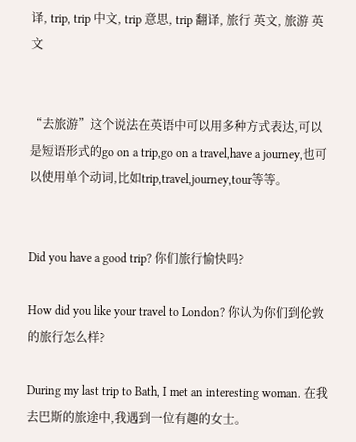译, trip, trip 中文, trip 意思, trip 翻译, 旅行 英文, 旅游 英文


“去旅游”这个说法在英语中可以用多种方式表达,可以是短语形式的go on a trip,go on a travel,have a journey,也可以使用单个动词,比如trip,travel,journey,tour等等。


Did you have a good trip? 你们旅行愉快吗?

How did you like your travel to London? 你认为你们到伦敦的旅行怎么样?

During my last trip to Bath, I met an interesting woman. 在我去巴斯的旅途中,我遇到一位有趣的女士。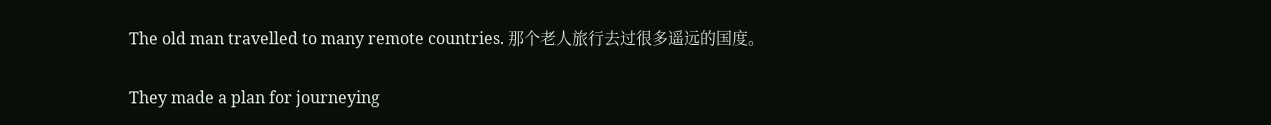The old man travelled to many remote countries. 那个老人旅行去过很多遥远的国度。

They made a plan for journeying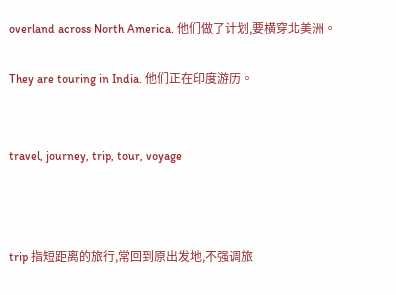overland across North America. 他们做了计划,要横穿北美洲。

They are touring in India. 他们正在印度游历。


travel, journey, trip, tour, voyage



trip 指短距离的旅行,常回到原出发地,不强调旅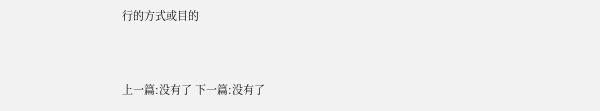行的方式或目的


上一篇:没有了 下一篇:没有了